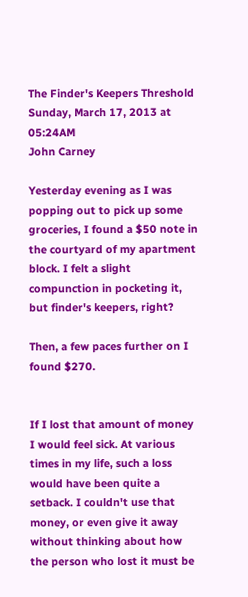The Finder's Keepers Threshold
Sunday, March 17, 2013 at 05:24AM
John Carney

Yesterday evening as I was popping out to pick up some groceries, I found a $50 note in the courtyard of my apartment block. I felt a slight compunction in pocketing it, but finder's keepers, right?

Then, a few paces further on I found $270.


If I lost that amount of money I would feel sick. At various times in my life, such a loss would have been quite a setback. I couldn't use that money, or even give it away without thinking about how the person who lost it must be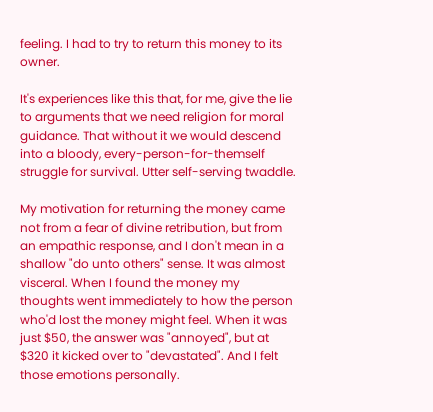feeling. I had to try to return this money to its owner.

It's experiences like this that, for me, give the lie to arguments that we need religion for moral guidance. That without it we would descend into a bloody, every-person-for-themself struggle for survival. Utter self-serving twaddle.

My motivation for returning the money came not from a fear of divine retribution, but from an empathic response, and I don't mean in a shallow "do unto others" sense. It was almost visceral. When I found the money my thoughts went immediately to how the person who'd lost the money might feel. When it was just $50, the answer was "annoyed", but at $320 it kicked over to "devastated". And I felt those emotions personally.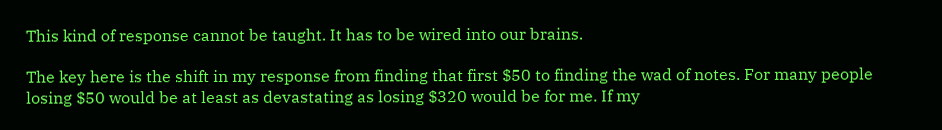This kind of response cannot be taught. It has to be wired into our brains.

The key here is the shift in my response from finding that first $50 to finding the wad of notes. For many people losing $50 would be at least as devastating as losing $320 would be for me. If my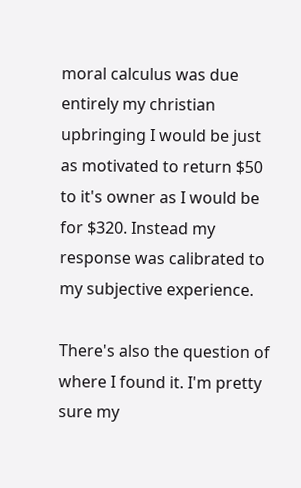moral calculus was due entirely my christian upbringing I would be just as motivated to return $50 to it's owner as I would be for $320. Instead my response was calibrated to my subjective experience.

There's also the question of where I found it. I'm pretty sure my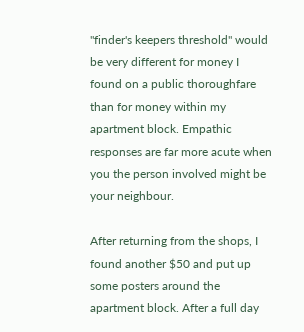"finder's keepers threshold" would be very different for money I found on a public thoroughfare than for money within my apartment block. Empathic responses are far more acute when you the person involved might be your neighbour.

After returning from the shops, I found another $50 and put up some posters around the apartment block. After a full day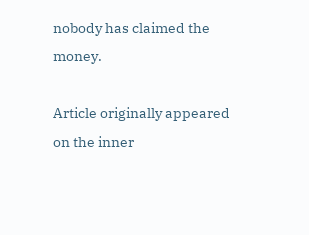nobody has claimed the money.

Article originally appeared on the inner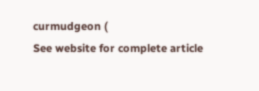curmudgeon (
See website for complete article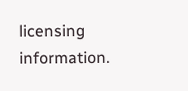licensing information.